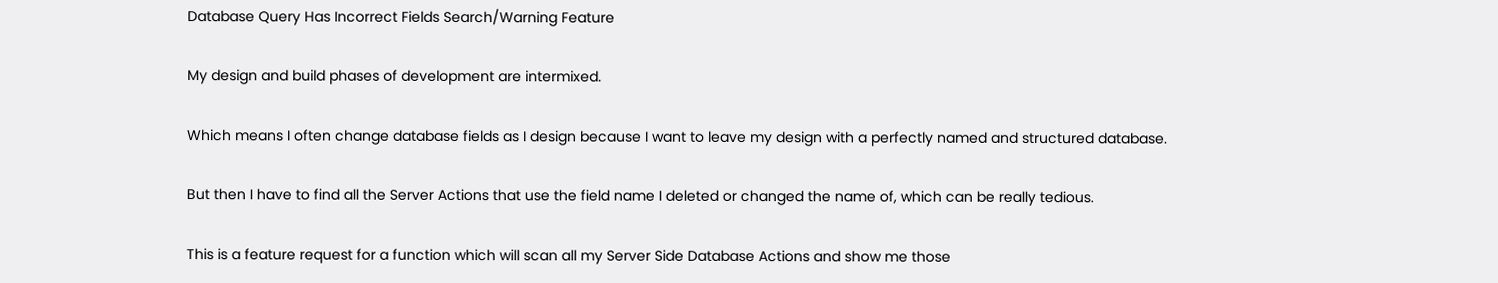Database Query Has Incorrect Fields Search/Warning Feature

My design and build phases of development are intermixed.

Which means I often change database fields as I design because I want to leave my design with a perfectly named and structured database.

But then I have to find all the Server Actions that use the field name I deleted or changed the name of, which can be really tedious.

This is a feature request for a function which will scan all my Server Side Database Actions and show me those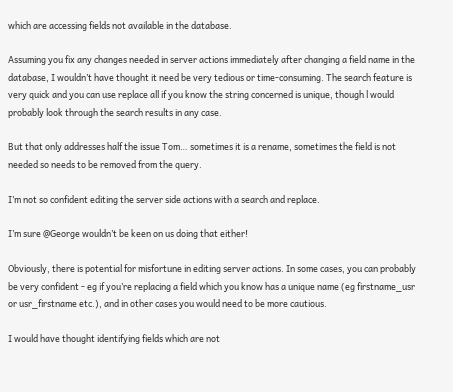which are accessing fields not available in the database.

Assuming you fix any changes needed in server actions immediately after changing a field name in the database, I wouldn’t have thought it need be very tedious or time-consuming. The search feature is very quick and you can use replace all if you know the string concerned is unique, though l would probably look through the search results in any case.

But that only addresses half the issue Tom… sometimes it is a rename, sometimes the field is not needed so needs to be removed from the query.

I’m not so confident editing the server side actions with a search and replace.

I’m sure @George wouldn’t be keen on us doing that either!

Obviously, there is potential for misfortune in editing server actions. In some cases, you can probably be very confident - eg if you’re replacing a field which you know has a unique name (eg firstname_usr or usr_firstname etc.), and in other cases you would need to be more cautious.

I would have thought identifying fields which are not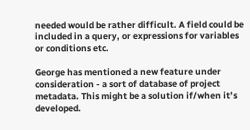needed would be rather difficult. A field could be included in a query, or expressions for variables or conditions etc.

George has mentioned a new feature under consideration - a sort of database of project metadata. This might be a solution if/when it’s developed.